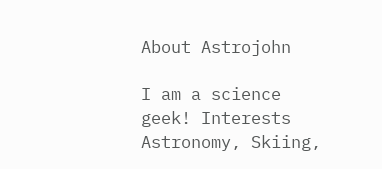About Astrojohn

I am a science geek! Interests Astronomy, Skiing,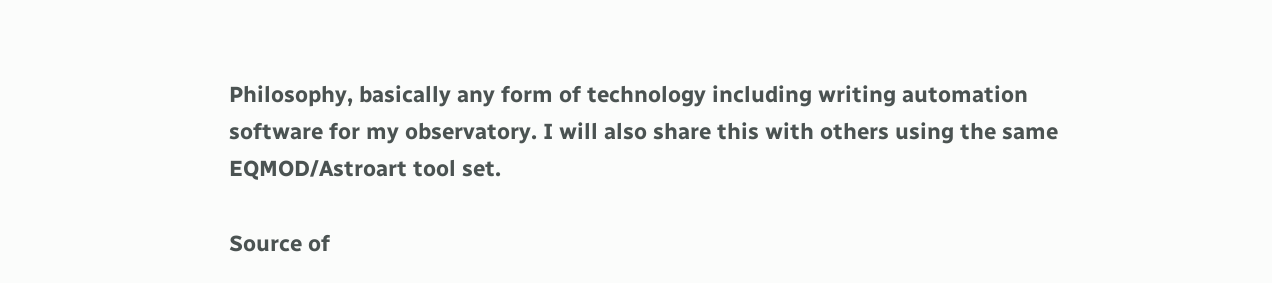Philosophy, basically any form of technology including writing automation software for my observatory. I will also share this with others using the same EQMOD/Astroart tool set.

Source of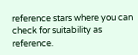reference stars where you can check for suitability as reference.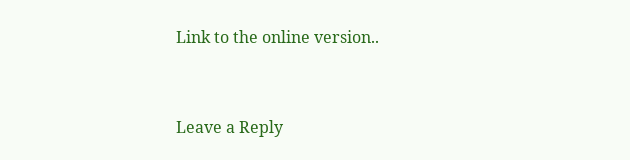Link to the online version..


Leave a Reply